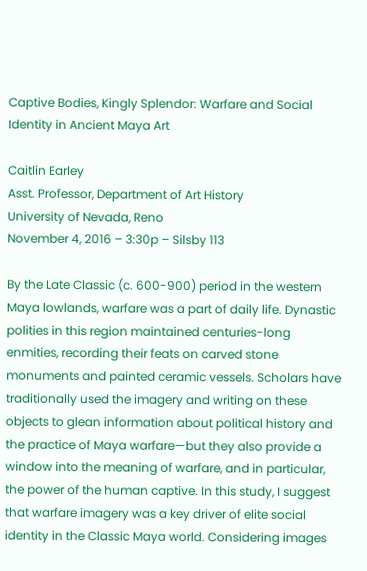Captive Bodies, Kingly Splendor: Warfare and Social Identity in Ancient Maya Art

Caitlin Earley
Asst. Professor, Department of Art History
University of Nevada, Reno
November 4, 2016 – 3:30p – Silsby 113

By the Late Classic (c. 600-900) period in the western Maya lowlands, warfare was a part of daily life. Dynastic polities in this region maintained centuries-long enmities, recording their feats on carved stone monuments and painted ceramic vessels. Scholars have traditionally used the imagery and writing on these objects to glean information about political history and the practice of Maya warfare—but they also provide a window into the meaning of warfare, and in particular, the power of the human captive. In this study, I suggest that warfare imagery was a key driver of elite social identity in the Classic Maya world. Considering images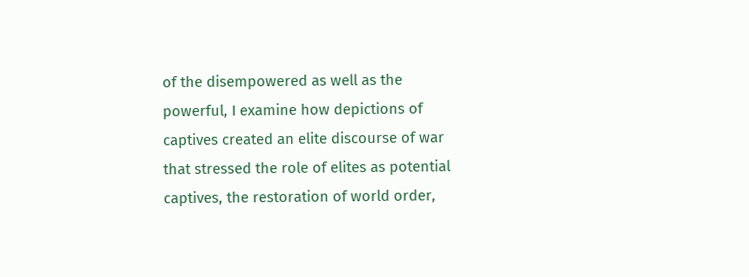of the disempowered as well as the powerful, I examine how depictions of captives created an elite discourse of war that stressed the role of elites as potential captives, the restoration of world order,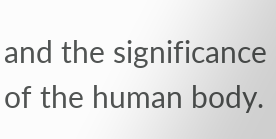and the significance of the human body.